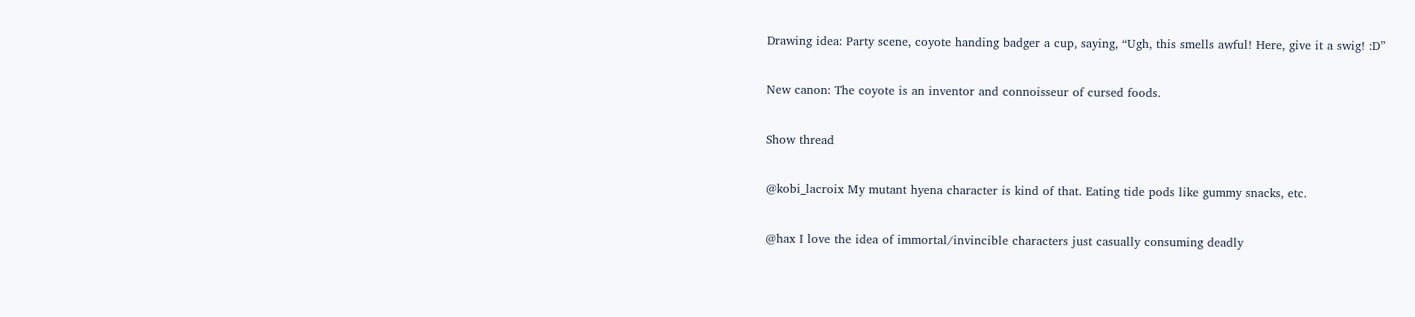Drawing idea: Party scene, coyote handing badger a cup, saying, “Ugh, this smells awful! Here, give it a swig! :D”

New canon: The coyote is an inventor and connoisseur of cursed foods.

Show thread

@kobi_lacroix My mutant hyena character is kind of that. Eating tide pods like gummy snacks, etc.

@hax I love the idea of immortal/invincible characters just casually consuming deadly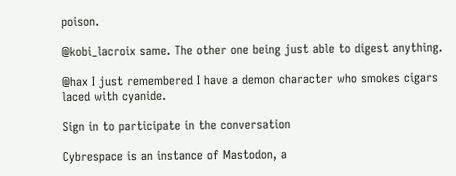poison.

@kobi_lacroix same. The other one being just able to digest anything.

@hax I just remembered I have a demon character who smokes cigars laced with cyanide.

Sign in to participate in the conversation

Cybrespace is an instance of Mastodon, a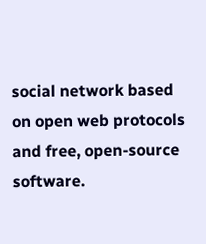social network based on open web protocols and free, open-source software.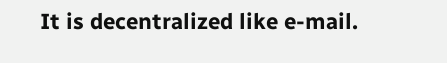It is decentralized like e-mail.